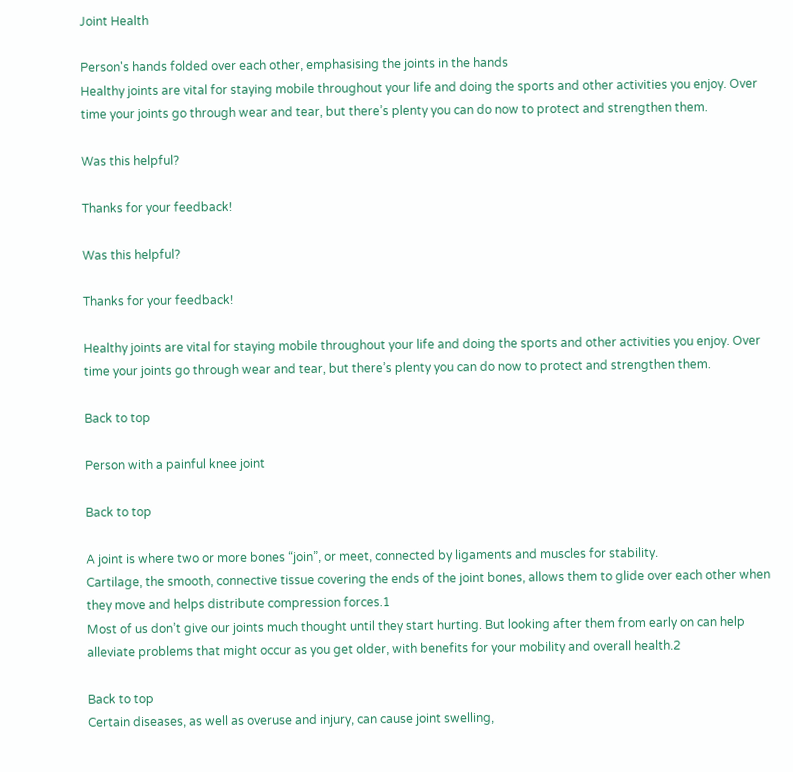Joint Health

Person's hands folded over each other, emphasising the joints in the hands
Healthy joints are vital for staying mobile throughout your life and doing the sports and other activities you enjoy. Over time your joints go through wear and tear, but there’s plenty you can do now to protect and strengthen them.

Was this helpful?

Thanks for your feedback!

Was this helpful?

Thanks for your feedback!

Healthy joints are vital for staying mobile throughout your life and doing the sports and other activities you enjoy. Over time your joints go through wear and tear, but there’s plenty you can do now to protect and strengthen them.

Back to top

Person with a painful knee joint

Back to top

A joint is where two or more bones “join”, or meet, connected by ligaments and muscles for stability.
Cartilage, the smooth, connective tissue covering the ends of the joint bones, allows them to glide over each other when they move and helps distribute compression forces.1
Most of us don’t give our joints much thought until they start hurting. But looking after them from early on can help alleviate problems that might occur as you get older, with benefits for your mobility and overall health.2

Back to top
Certain diseases, as well as overuse and injury, can cause joint swelling,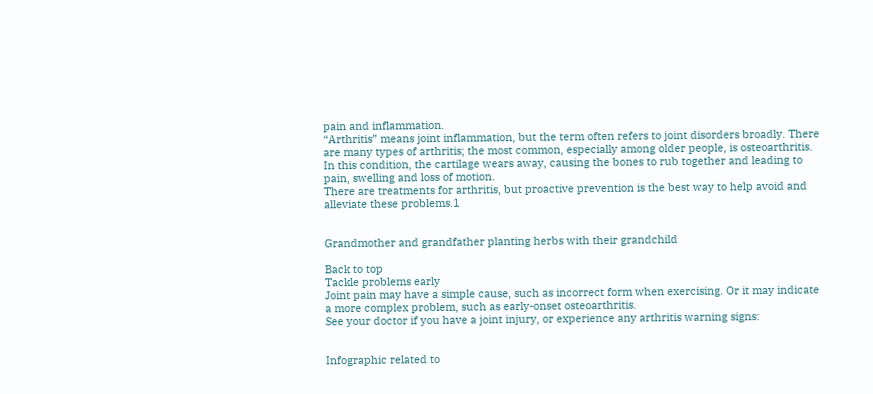pain and inflammation.
“Arthritis” means joint inflammation, but the term often refers to joint disorders broadly. There are many types of arthritis; the most common, especially among older people, is osteoarthritis. In this condition, the cartilage wears away, causing the bones to rub together and leading to pain, swelling and loss of motion.
There are treatments for arthritis, but proactive prevention is the best way to help avoid and alleviate these problems.1


Grandmother and grandfather planting herbs with their grandchild

Back to top
Tackle problems early
Joint pain may have a simple cause, such as incorrect form when exercising. Or it may indicate a more complex problem, such as early-onset osteoarthritis.
See your doctor if you have a joint injury, or experience any arthritis warning signs:


Infographic related to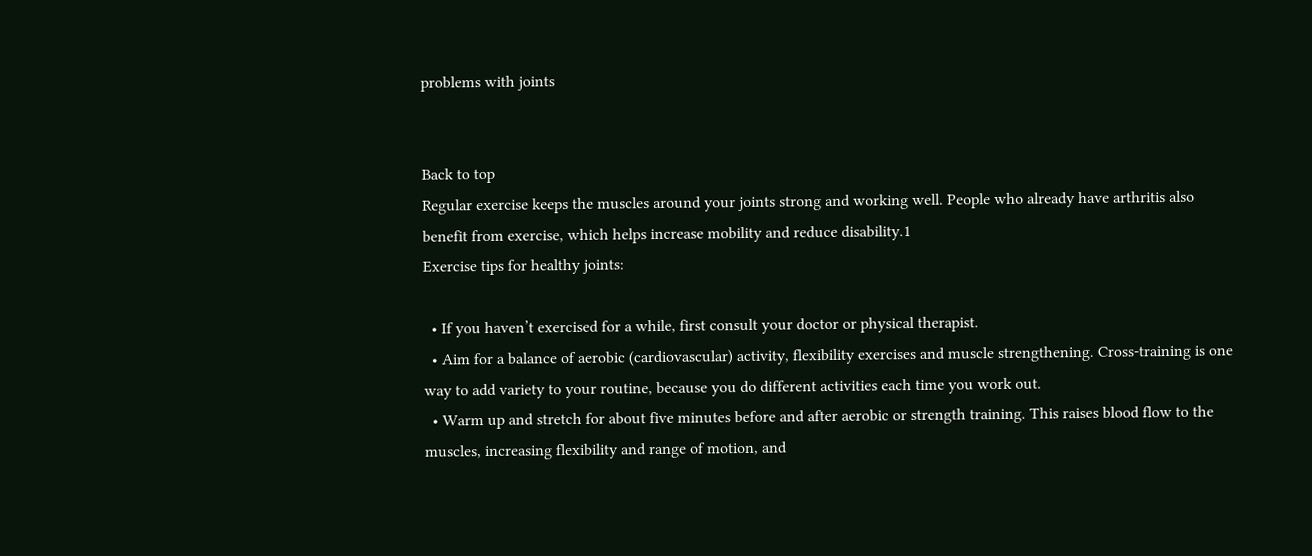problems with joints


Back to top
Regular exercise keeps the muscles around your joints strong and working well. People who already have arthritis also benefit from exercise, which helps increase mobility and reduce disability.1
Exercise tips for healthy joints:

  • If you haven’t exercised for a while, first consult your doctor or physical therapist.
  • Aim for a balance of aerobic (cardiovascular) activity, flexibility exercises and muscle strengthening. Cross-training is one way to add variety to your routine, because you do different activities each time you work out.
  • Warm up and stretch for about five minutes before and after aerobic or strength training. This raises blood flow to the muscles, increasing flexibility and range of motion, and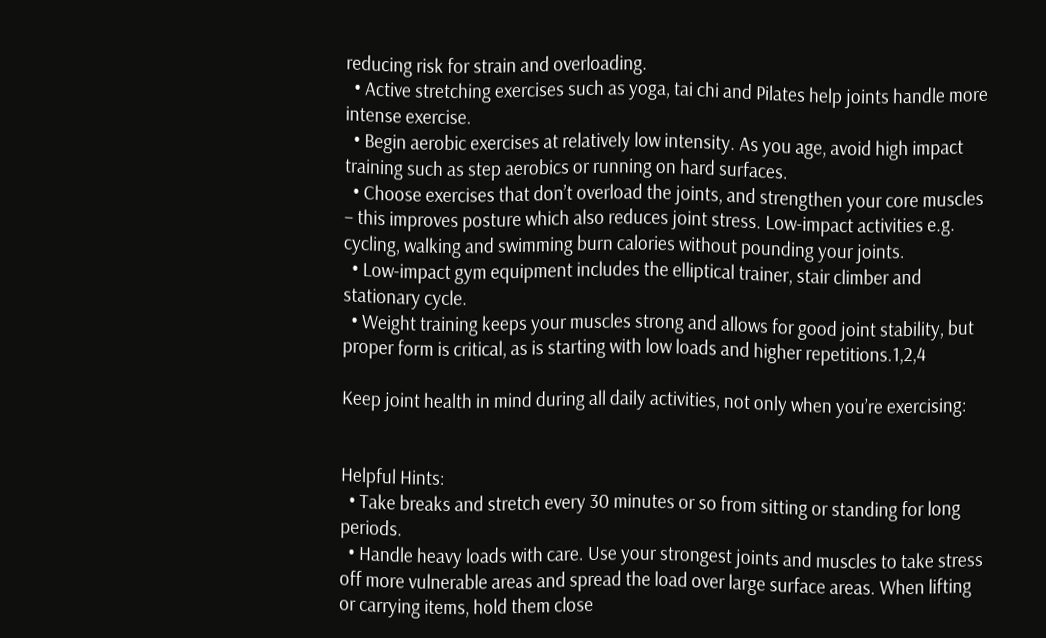reducing risk for strain and overloading.
  • Active stretching exercises such as yoga, tai chi and Pilates help joints handle more intense exercise.
  • Begin aerobic exercises at relatively low intensity. As you age, avoid high impact training such as step aerobics or running on hard surfaces.
  • Choose exercises that don’t overload the joints, and strengthen your core muscles – this improves posture which also reduces joint stress. Low-impact activities e.g. cycling, walking and swimming burn calories without pounding your joints.
  • Low-impact gym equipment includes the elliptical trainer, stair climber and stationary cycle.
  • Weight training keeps your muscles strong and allows for good joint stability, but proper form is critical, as is starting with low loads and higher repetitions.1,2,4

Keep joint health in mind during all daily activities, not only when you’re exercising:


Helpful Hints:
  • Take breaks and stretch every 30 minutes or so from sitting or standing for long periods.
  • Handle heavy loads with care. Use your strongest joints and muscles to take stress off more vulnerable areas and spread the load over large surface areas. When lifting or carrying items, hold them close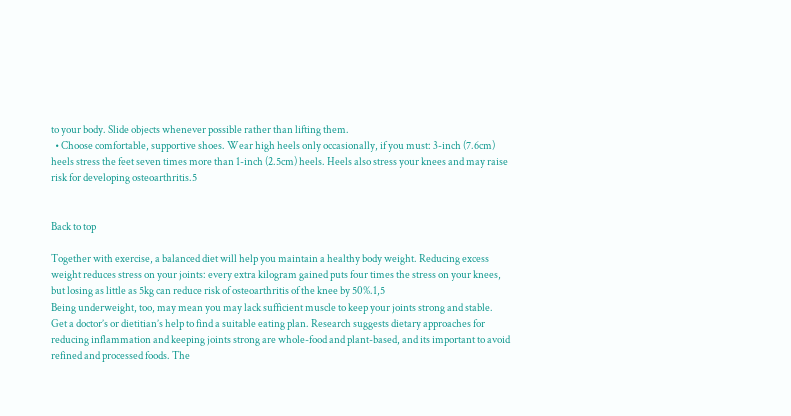to your body. Slide objects whenever possible rather than lifting them.
  • Choose comfortable, supportive shoes. Wear high heels only occasionally, if you must: 3-inch (7.6cm) heels stress the feet seven times more than 1-inch (2.5cm) heels. Heels also stress your knees and may raise risk for developing osteoarthritis.5


Back to top

Together with exercise, a balanced diet will help you maintain a healthy body weight. Reducing excess weight reduces stress on your joints: every extra kilogram gained puts four times the stress on your knees, but losing as little as 5kg can reduce risk of osteoarthritis of the knee by 50%.1,5
Being underweight, too, may mean you may lack sufficient muscle to keep your joints strong and stable.
Get a doctor’s or dietitian’s help to find a suitable eating plan. Research suggests dietary approaches for reducing inflammation and keeping joints strong are whole-food and plant-based, and its important to avoid refined and processed foods. The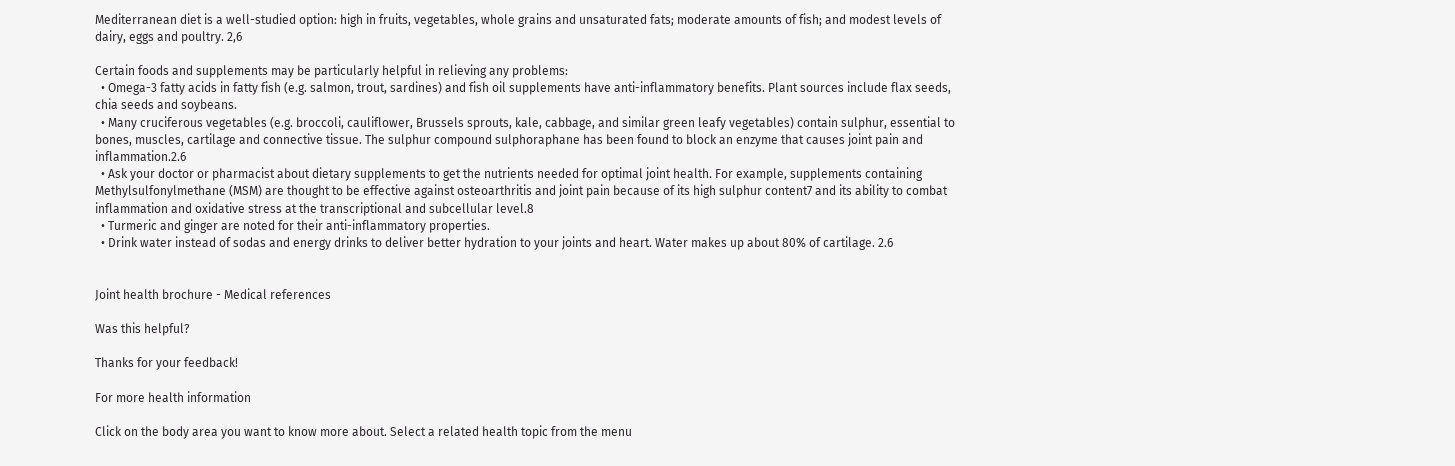Mediterranean diet is a well-studied option: high in fruits, vegetables, whole grains and unsaturated fats; moderate amounts of fish; and modest levels of dairy, eggs and poultry. 2,6

Certain foods and supplements may be particularly helpful in relieving any problems:
  • Omega-3 fatty acids in fatty fish (e.g. salmon, trout, sardines) and fish oil supplements have anti-inflammatory benefits. Plant sources include flax seeds, chia seeds and soybeans.
  • Many cruciferous vegetables (e.g. broccoli, cauliflower, Brussels sprouts, kale, cabbage, and similar green leafy vegetables) contain sulphur, essential to bones, muscles, cartilage and connective tissue. The sulphur compound sulphoraphane has been found to block an enzyme that causes joint pain and inflammation.2.6
  • Ask your doctor or pharmacist about dietary supplements to get the nutrients needed for optimal joint health. For example, supplements containing Methylsulfonylmethane (MSM) are thought to be effective against osteoarthritis and joint pain because of its high sulphur content7 and its ability to combat inflammation and oxidative stress at the transcriptional and subcellular level.8
  • Turmeric and ginger are noted for their anti-inflammatory properties.
  • Drink water instead of sodas and energy drinks to deliver better hydration to your joints and heart. Water makes up about 80% of cartilage. 2.6


Joint health brochure - Medical references

Was this helpful?

Thanks for your feedback!

For more health information

Click on the body area you want to know more about. Select a related health topic from the menu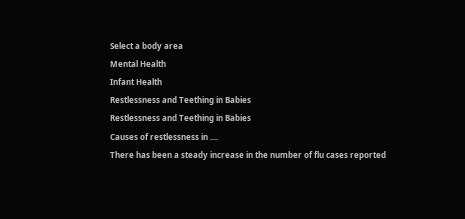Select a body area
Mental Health
Infant Health
Restlessness and Teething in Babies
Restlessness and Teething in Babies
Causes of restlessness in ....
There has been a steady increase in the number of flu cases reported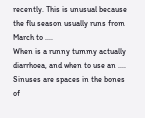recently. This is unusual because the flu season usually runs from March to ....
When is a runny tummy actually diarrhoea, and when to use an ....
Sinuses are spaces in the bones of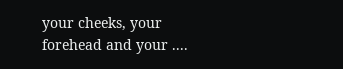your cheeks, your forehead and your ....